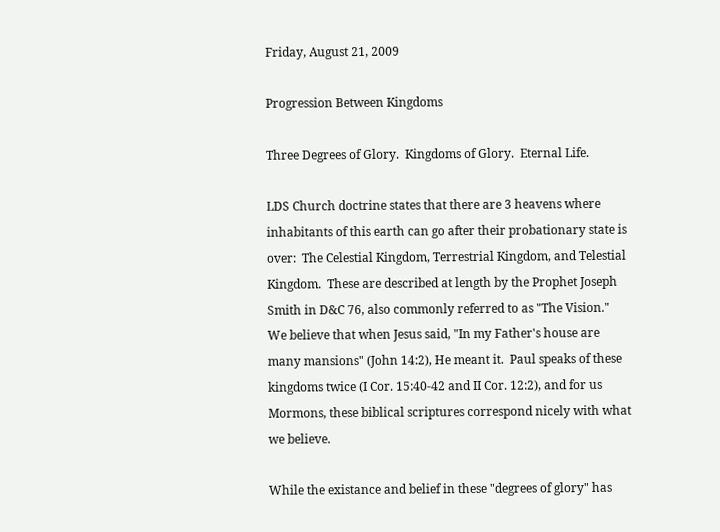Friday, August 21, 2009

Progression Between Kingdoms

Three Degrees of Glory.  Kingdoms of Glory.  Eternal Life.

LDS Church doctrine states that there are 3 heavens where inhabitants of this earth can go after their probationary state is over:  The Celestial Kingdom, Terrestrial Kingdom, and Telestial Kingdom.  These are described at length by the Prophet Joseph Smith in D&C 76, also commonly referred to as "The Vision."  We believe that when Jesus said, "In my Father's house are many mansions" (John 14:2), He meant it.  Paul speaks of these kingdoms twice (I Cor. 15:40-42 and II Cor. 12:2), and for us Mormons, these biblical scriptures correspond nicely with what we believe.

While the existance and belief in these "degrees of glory" has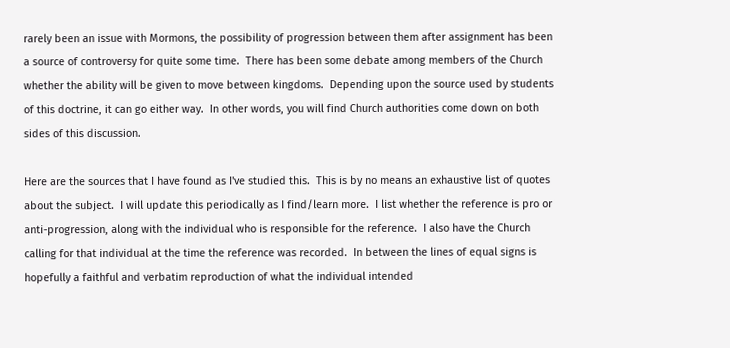rarely been an issue with Mormons, the possibility of progression between them after assignment has been a source of controversy for quite some time.  There has been some debate among members of the Church whether the ability will be given to move between kingdoms.  Depending upon the source used by students of this doctrine, it can go either way.  In other words, you will find Church authorities come down on both sides of this discussion.

Here are the sources that I have found as I've studied this.  This is by no means an exhaustive list of quotes about the subject.  I will update this periodically as I find/learn more.  I list whether the reference is pro or anti-progression, along with the individual who is responsible for the reference.  I also have the Church calling for that individual at the time the reference was recorded.  In between the lines of equal signs is hopefully a faithful and verbatim reproduction of what the individual intended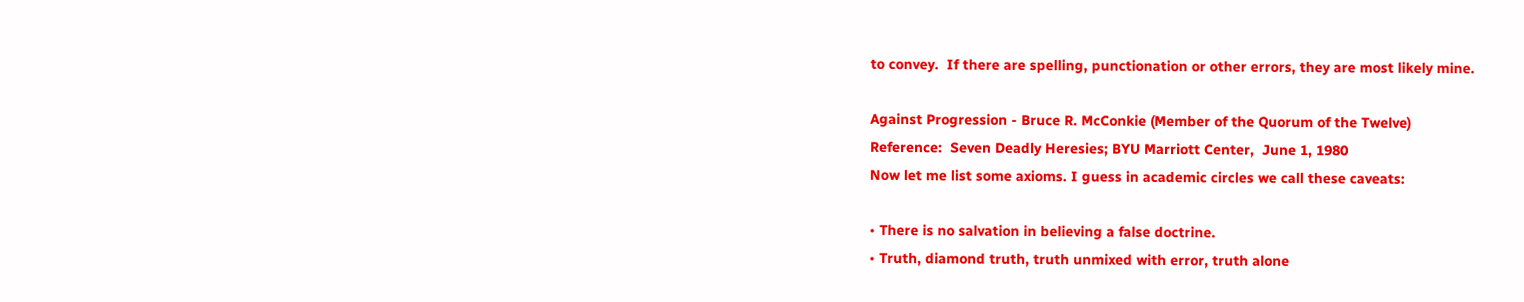to convey.  If there are spelling, punctionation or other errors, they are most likely mine.

Against Progression - Bruce R. McConkie (Member of the Quorum of the Twelve)
Reference:  Seven Deadly Heresies; BYU Marriott Center,  June 1, 1980
Now let me list some axioms. I guess in academic circles we call these caveats:

• There is no salvation in believing a false doctrine.
• Truth, diamond truth, truth unmixed with error, truth alone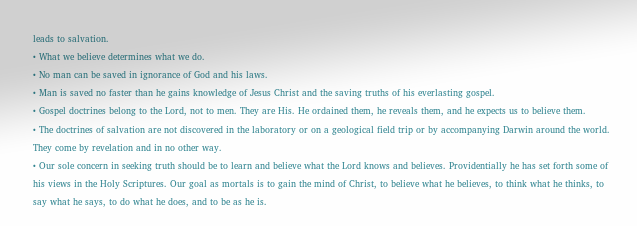leads to salvation.
• What we believe determines what we do.
• No man can be saved in ignorance of God and his laws.
• Man is saved no faster than he gains knowledge of Jesus Christ and the saving truths of his everlasting gospel.
• Gospel doctrines belong to the Lord, not to men. They are His. He ordained them, he reveals them, and he expects us to believe them.
• The doctrines of salvation are not discovered in the laboratory or on a geological field trip or by accompanying Darwin around the world. They come by revelation and in no other way.
• Our sole concern in seeking truth should be to learn and believe what the Lord knows and believes. Providentially he has set forth some of his views in the Holy Scriptures. Our goal as mortals is to gain the mind of Christ, to believe what he believes, to think what he thinks, to say what he says, to do what he does, and to be as he is.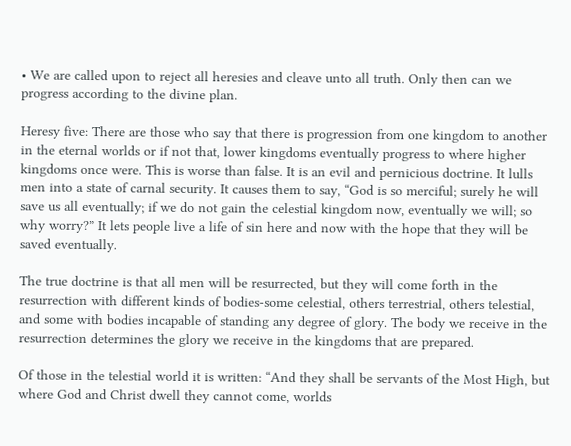• We are called upon to reject all heresies and cleave unto all truth. Only then can we progress according to the divine plan.

Heresy five: There are those who say that there is progression from one kingdom to another in the eternal worlds or if not that, lower kingdoms eventually progress to where higher kingdoms once were. This is worse than false. It is an evil and pernicious doctrine. It lulls men into a state of carnal security. It causes them to say, “God is so merciful; surely he will save us all eventually; if we do not gain the celestial kingdom now, eventually we will; so why worry?” It lets people live a life of sin here and now with the hope that they will be saved eventually.

The true doctrine is that all men will be resurrected, but they will come forth in the resurrection with different kinds of bodies-some celestial, others terrestrial, others telestial, and some with bodies incapable of standing any degree of glory. The body we receive in the resurrection determines the glory we receive in the kingdoms that are prepared.

Of those in the telestial world it is written: “And they shall be servants of the Most High, but where God and Christ dwell they cannot come, worlds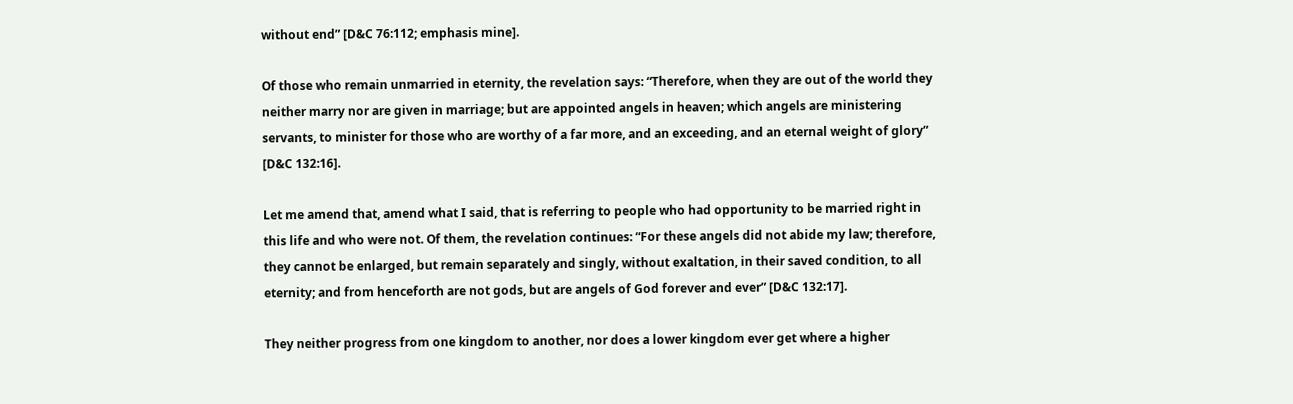without end” [D&C 76:112; emphasis mine].

Of those who remain unmarried in eternity, the revelation says: “Therefore, when they are out of the world they neither marry nor are given in marriage; but are appointed angels in heaven; which angels are ministering servants, to minister for those who are worthy of a far more, and an exceeding, and an eternal weight of glory” [D&C 132:16].

Let me amend that, amend what I said, that is referring to people who had opportunity to be married right in this life and who were not. Of them, the revelation continues: “For these angels did not abide my law; therefore, they cannot be enlarged, but remain separately and singly, without exaltation, in their saved condition, to all eternity; and from henceforth are not gods, but are angels of God forever and ever” [D&C 132:17].

They neither progress from one kingdom to another, nor does a lower kingdom ever get where a higher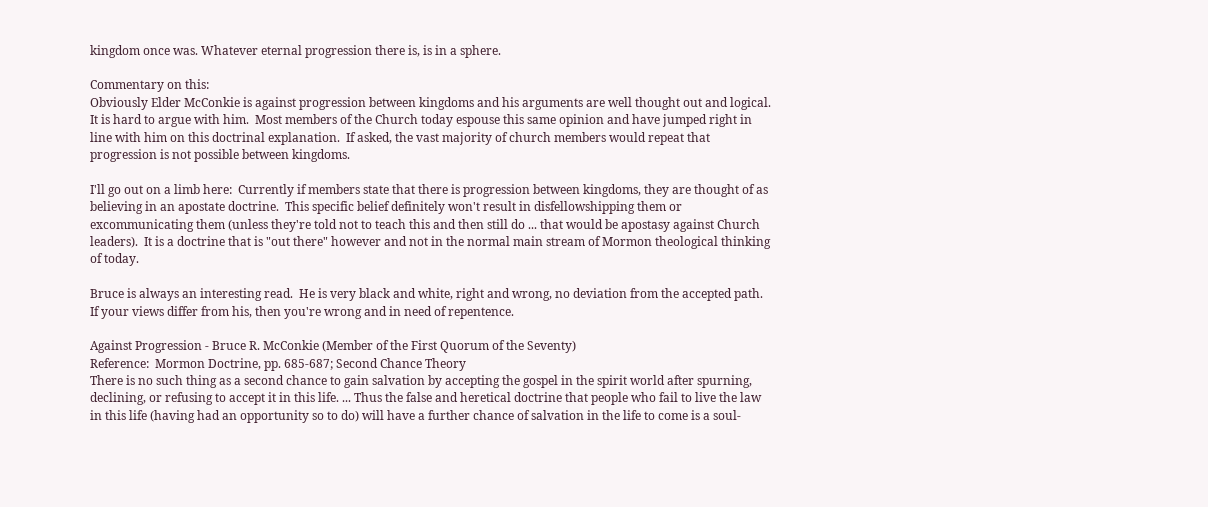kingdom once was. Whatever eternal progression there is, is in a sphere.

Commentary on this:
Obviously Elder McConkie is against progression between kingdoms and his arguments are well thought out and logical.  It is hard to argue with him.  Most members of the Church today espouse this same opinion and have jumped right in line with him on this doctrinal explanation.  If asked, the vast majority of church members would repeat that progression is not possible between kingdoms.

I'll go out on a limb here:  Currently if members state that there is progression between kingdoms, they are thought of as believing in an apostate doctrine.  This specific belief definitely won't result in disfellowshipping them or excommunicating them (unless they're told not to teach this and then still do ... that would be apostasy against Church leaders).  It is a doctrine that is "out there" however and not in the normal main stream of Mormon theological thinking of today.

Bruce is always an interesting read.  He is very black and white, right and wrong, no deviation from the accepted path.  If your views differ from his, then you're wrong and in need of repentence.

Against Progression - Bruce R. McConkie (Member of the First Quorum of the Seventy)
Reference:  Mormon Doctrine, pp. 685-687; Second Chance Theory
There is no such thing as a second chance to gain salvation by accepting the gospel in the spirit world after spurning, declining, or refusing to accept it in this life. ... Thus the false and heretical doctrine that people who fail to live the law in this life (having had an opportunity so to do) will have a further chance of salvation in the life to come is a soul-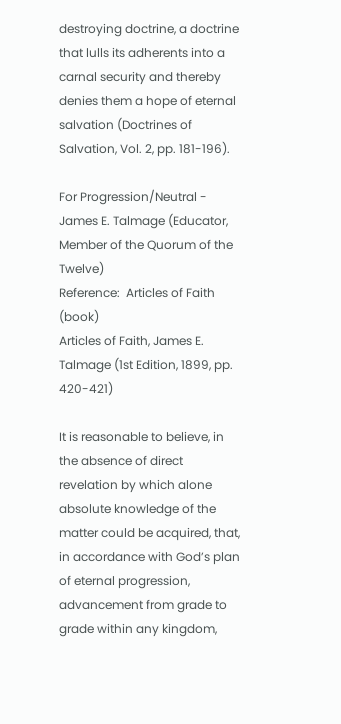destroying doctrine, a doctrine that lulls its adherents into a carnal security and thereby denies them a hope of eternal salvation (Doctrines of Salvation, Vol. 2, pp. 181-196).

For Progression/Neutral - James E. Talmage (Educator, Member of the Quorum of the Twelve)
Reference:  Articles of Faith (book)
Articles of Faith, James E. Talmage (1st Edition, 1899, pp. 420-421)

It is reasonable to believe, in the absence of direct revelation by which alone absolute knowledge of the matter could be acquired, that, in accordance with God’s plan of eternal progression, advancement from grade to grade within any kingdom,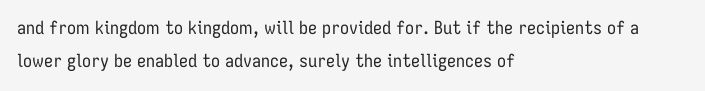and from kingdom to kingdom, will be provided for. But if the recipients of a lower glory be enabled to advance, surely the intelligences of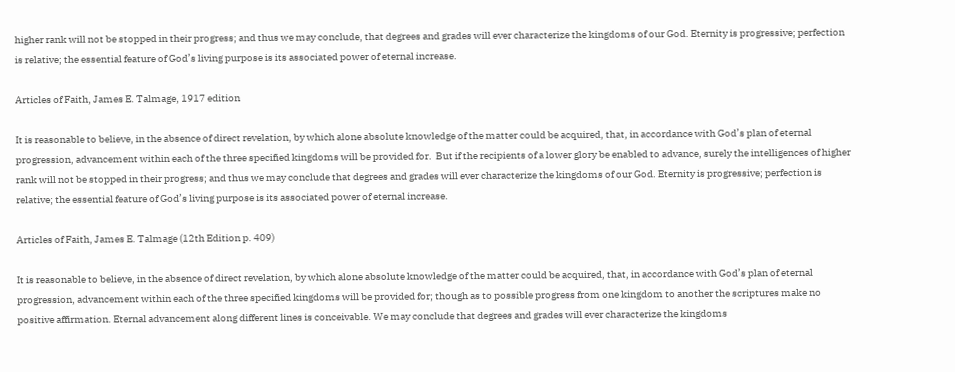higher rank will not be stopped in their progress; and thus we may conclude, that degrees and grades will ever characterize the kingdoms of our God. Eternity is progressive; perfection is relative; the essential feature of God’s living purpose is its associated power of eternal increase.

Articles of Faith, James E. Talmage, 1917 edition

It is reasonable to believe, in the absence of direct revelation, by which alone absolute knowledge of the matter could be acquired, that, in accordance with God’s plan of eternal progression, advancement within each of the three specified kingdoms will be provided for.  But if the recipients of a lower glory be enabled to advance, surely the intelligences of higher rank will not be stopped in their progress; and thus we may conclude that degrees and grades will ever characterize the kingdoms of our God. Eternity is progressive; perfection is relative; the essential feature of God’s living purpose is its associated power of eternal increase.

Articles of Faith, James E. Talmage (12th Edition p. 409)

It is reasonable to believe, in the absence of direct revelation, by which alone absolute knowledge of the matter could be acquired, that, in accordance with God’s plan of eternal progression, advancement within each of the three specified kingdoms will be provided for; though as to possible progress from one kingdom to another the scriptures make no positive affirmation. Eternal advancement along different lines is conceivable. We may conclude that degrees and grades will ever characterize the kingdoms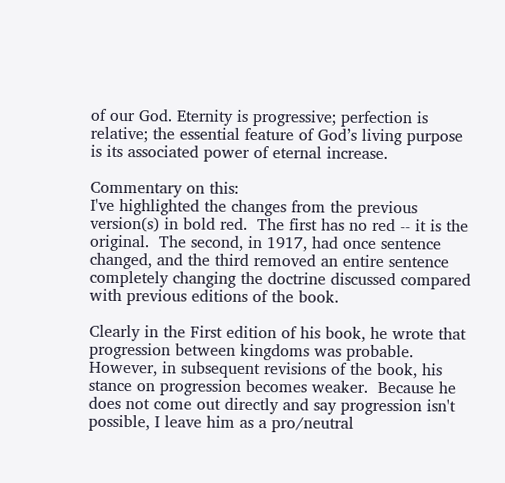of our God. Eternity is progressive; perfection is relative; the essential feature of God’s living purpose is its associated power of eternal increase.

Commentary on this:
I've highlighted the changes from the previous version(s) in bold red.  The first has no red -- it is the original.  The second, in 1917, had once sentence changed, and the third removed an entire sentence completely changing the doctrine discussed compared with previous editions of the book.

Clearly in the First edition of his book, he wrote that progression between kingdoms was probable.  However, in subsequent revisions of the book, his stance on progression becomes weaker.  Because he does not come out directly and say progression isn't possible, I leave him as a pro/neutral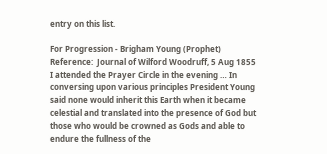entry on this list.

For Progression - Brigham Young (Prophet)
Reference:  Journal of Wilford Woodruff, 5 Aug 1855
I attended the Prayer Circle in the evening … In conversing upon various principles President Young said none would inherit this Earth when it became celestial and translated into the presence of God but those who would be crowned as Gods and able to endure the fullness of the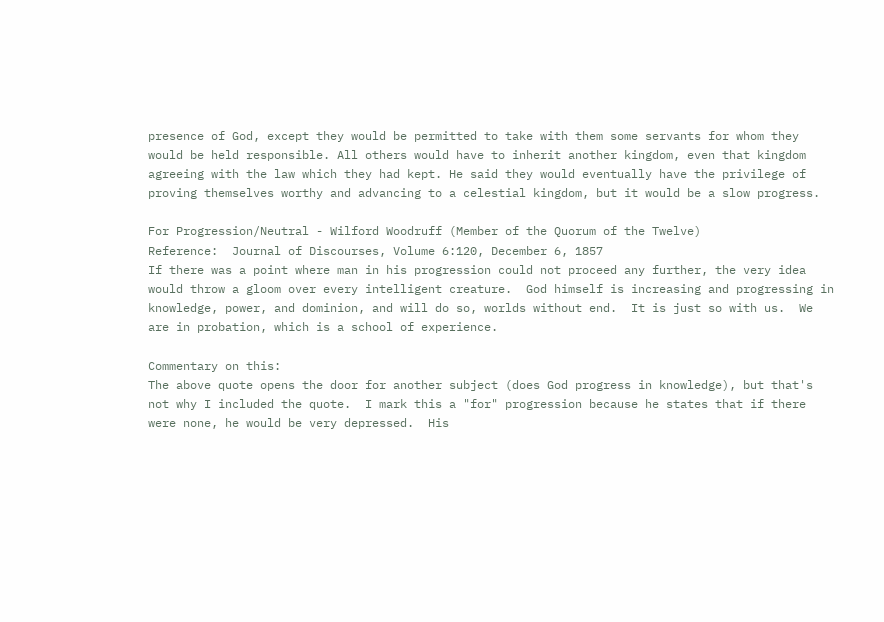presence of God, except they would be permitted to take with them some servants for whom they would be held responsible. All others would have to inherit another kingdom, even that kingdom agreeing with the law which they had kept. He said they would eventually have the privilege of proving themselves worthy and advancing to a celestial kingdom, but it would be a slow progress.

For Progression/Neutral - Wilford Woodruff (Member of the Quorum of the Twelve)
Reference:  Journal of Discourses, Volume 6:120, December 6, 1857
If there was a point where man in his progression could not proceed any further, the very idea would throw a gloom over every intelligent creature.  God himself is increasing and progressing in knowledge, power, and dominion, and will do so, worlds without end.  It is just so with us.  We are in probation, which is a school of experience.

Commentary on this:
The above quote opens the door for another subject (does God progress in knowledge), but that's not why I included the quote.  I mark this a "for" progression because he states that if there were none, he would be very depressed.  His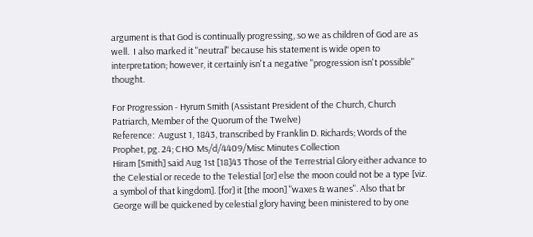argument is that God is continually progressing, so we as children of God are as well.  I also marked it "neutral" because his statement is wide open to interpretation; however, it certainly isn't a negative "progression isn't possible" thought.

For Progression - Hyrum Smith (Assistant President of the Church, Church Patriarch, Member of the Quorum of the Twelve)
Reference:  August 1, 1843, transcribed by Franklin D. Richards; Words of the Prophet, pg. 24; CHO Ms/d/4409/Misc Minutes Collection
Hiram [Smith] said Aug 1st [18]43 Those of the Terrestrial Glory either advance to the Celestial or recede to the Telestial [or] else the moon could not be a type [viz. a symbol of that kingdom]. [for] it [the moon] "waxes & wanes". Also that br George will be quickened by celestial glory having been ministered to by one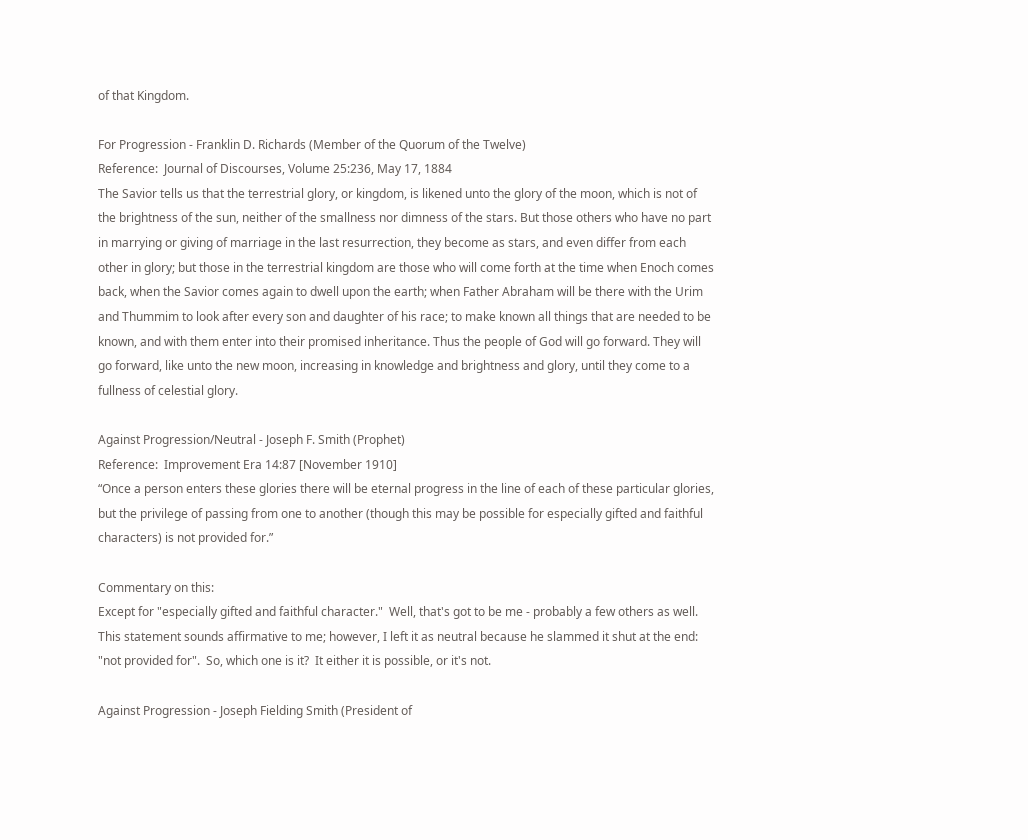of that Kingdom.

For Progression - Franklin D. Richards (Member of the Quorum of the Twelve)
Reference:  Journal of Discourses, Volume 25:236, May 17, 1884
The Savior tells us that the terrestrial glory, or kingdom, is likened unto the glory of the moon, which is not of the brightness of the sun, neither of the smallness nor dimness of the stars. But those others who have no part in marrying or giving of marriage in the last resurrection, they become as stars, and even differ from each other in glory; but those in the terrestrial kingdom are those who will come forth at the time when Enoch comes back, when the Savior comes again to dwell upon the earth; when Father Abraham will be there with the Urim and Thummim to look after every son and daughter of his race; to make known all things that are needed to be known, and with them enter into their promised inheritance. Thus the people of God will go forward. They will go forward, like unto the new moon, increasing in knowledge and brightness and glory, until they come to a fullness of celestial glory.

Against Progression/Neutral - Joseph F. Smith (Prophet)
Reference:  Improvement Era 14:87 [November 1910]
“Once a person enters these glories there will be eternal progress in the line of each of these particular glories, but the privilege of passing from one to another (though this may be possible for especially gifted and faithful characters) is not provided for.”

Commentary on this:
Except for "especially gifted and faithful character."  Well, that's got to be me - probably a few others as well.  This statement sounds affirmative to me; however, I left it as neutral because he slammed it shut at the end:  "not provided for".  So, which one is it?  It either it is possible, or it's not.

Against Progression - Joseph Fielding Smith (President of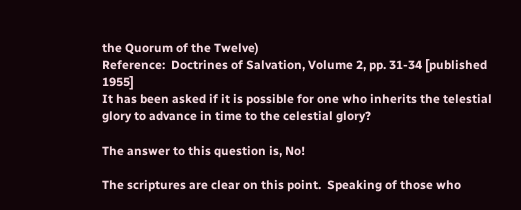the Quorum of the Twelve)
Reference:  Doctrines of Salvation, Volume 2, pp. 31-34 [published 1955]
It has been asked if it is possible for one who inherits the telestial glory to advance in time to the celestial glory?

The answer to this question is, No!

The scriptures are clear on this point.  Speaking of those who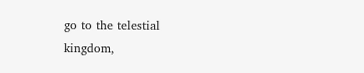go to the telestial kingdom,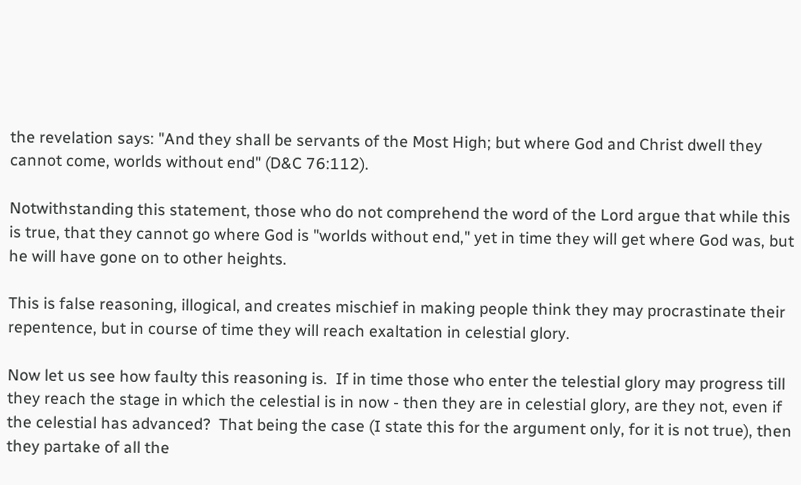the revelation says: "And they shall be servants of the Most High; but where God and Christ dwell they cannot come, worlds without end" (D&C 76:112).

Notwithstanding this statement, those who do not comprehend the word of the Lord argue that while this is true, that they cannot go where God is "worlds without end," yet in time they will get where God was, but he will have gone on to other heights.

This is false reasoning, illogical, and creates mischief in making people think they may procrastinate their repentence, but in course of time they will reach exaltation in celestial glory.

Now let us see how faulty this reasoning is.  If in time those who enter the telestial glory may progress till they reach the stage in which the celestial is in now - then they are in celestial glory, are they not, even if the celestial has advanced?  That being the case (I state this for the argument only, for it is not true), then they partake of all the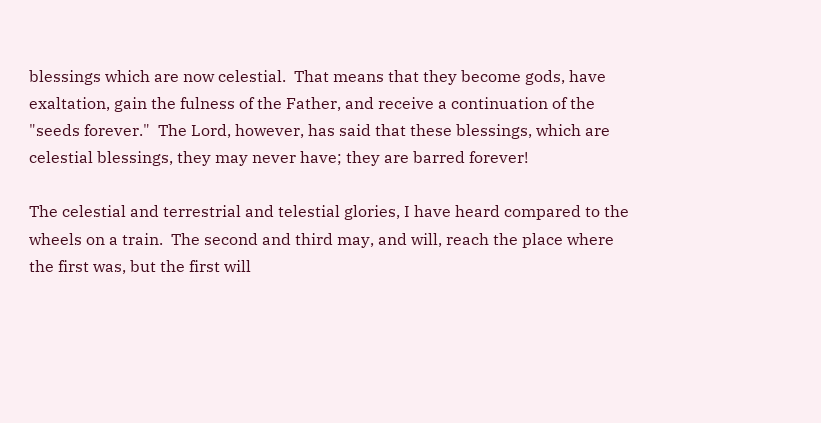blessings which are now celestial.  That means that they become gods, have exaltation, gain the fulness of the Father, and receive a continuation of the "seeds forever."  The Lord, however, has said that these blessings, which are celestial blessings, they may never have; they are barred forever!

The celestial and terrestrial and telestial glories, I have heard compared to the wheels on a train.  The second and third may, and will, reach the place where the first was, but the first will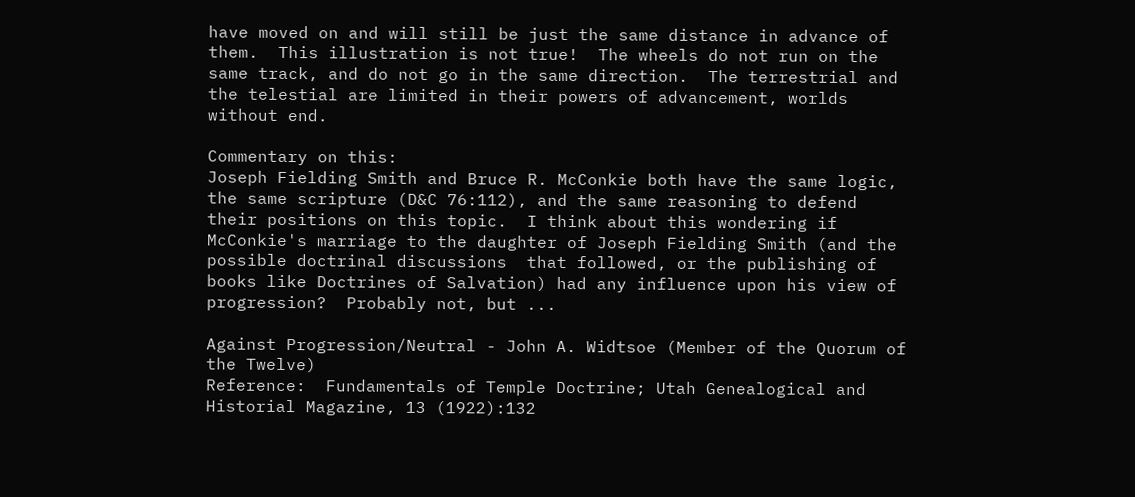have moved on and will still be just the same distance in advance of them.  This illustration is not true!  The wheels do not run on the same track, and do not go in the same direction.  The terrestrial and the telestial are limited in their powers of advancement, worlds without end.

Commentary on this:
Joseph Fielding Smith and Bruce R. McConkie both have the same logic, the same scripture (D&C 76:112), and the same reasoning to defend their positions on this topic.  I think about this wondering if McConkie's marriage to the daughter of Joseph Fielding Smith (and the possible doctrinal discussions  that followed, or the publishing of books like Doctrines of Salvation) had any influence upon his view of progression?  Probably not, but ...

Against Progression/Neutral - John A. Widtsoe (Member of the Quorum of the Twelve)
Reference:  Fundamentals of Temple Doctrine; Utah Genealogical and Historial Magazine, 13 (1922):132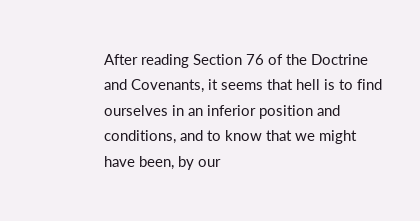After reading Section 76 of the Doctrine and Covenants, it seems that hell is to find ourselves in an inferior position and conditions, and to know that we might have been, by our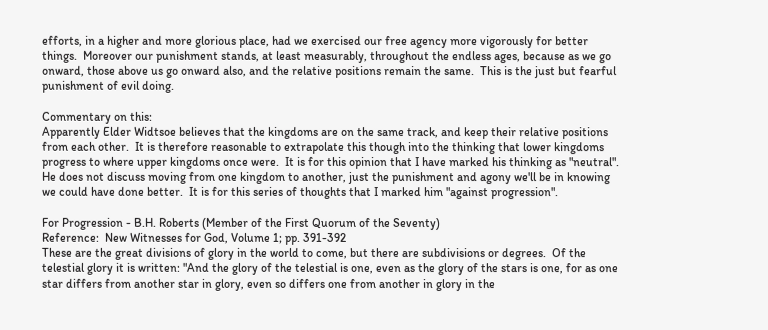efforts, in a higher and more glorious place, had we exercised our free agency more vigorously for better things.  Moreover our punishment stands, at least measurably, throughout the endless ages, because as we go onward, those above us go onward also, and the relative positions remain the same.  This is the just but fearful punishment of evil doing.

Commentary on this:
Apparently Elder Widtsoe believes that the kingdoms are on the same track, and keep their relative positions from each other.  It is therefore reasonable to extrapolate this though into the thinking that lower kingdoms progress to where upper kingdoms once were.  It is for this opinion that I have marked his thinking as "neutral".  He does not discuss moving from one kingdom to another, just the punishment and agony we'll be in knowing we could have done better.  It is for this series of thoughts that I marked him "against progression".

For Progression - B.H. Roberts (Member of the First Quorum of the Seventy)
Reference:  New Witnesses for God, Volume 1; pp. 391-392
These are the great divisions of glory in the world to come, but there are subdivisions or degrees.  Of the telestial glory it is written: "And the glory of the telestial is one, even as the glory of the stars is one, for as one star differs from another star in glory, even so differs one from another in glory in the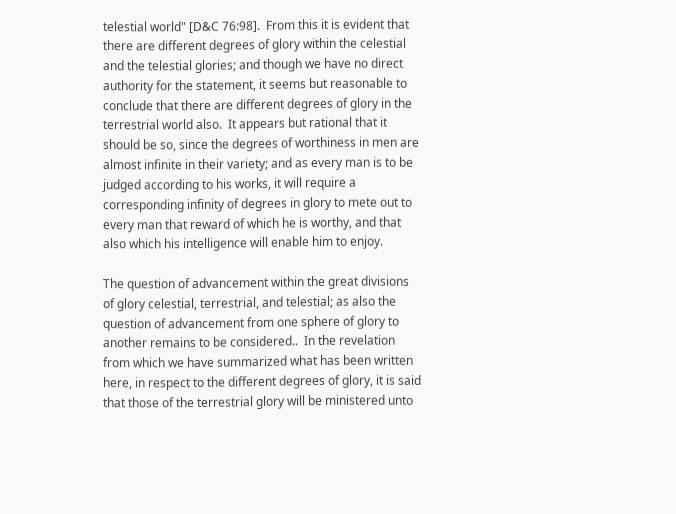telestial world" [D&C 76:98].  From this it is evident that there are different degrees of glory within the celestial and the telestial glories; and though we have no direct authority for the statement, it seems but reasonable to conclude that there are different degrees of glory in the terrestrial world also.  It appears but rational that it should be so, since the degrees of worthiness in men are almost infinite in their variety; and as every man is to be judged according to his works, it will require a corresponding infinity of degrees in glory to mete out to every man that reward of which he is worthy, and that also which his intelligence will enable him to enjoy.

The question of advancement within the great divisions of glory celestial, terrestrial, and telestial; as also the question of advancement from one sphere of glory to another remains to be considered..  In the revelation from which we have summarized what has been written here, in respect to the different degrees of glory, it is said that those of the terrestrial glory will be ministered unto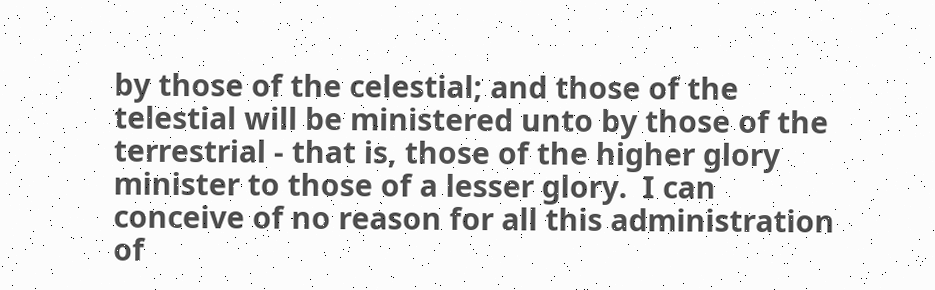by those of the celestial; and those of the telestial will be ministered unto by those of the terrestrial - that is, those of the higher glory minister to those of a lesser glory.  I can conceive of no reason for all this administration of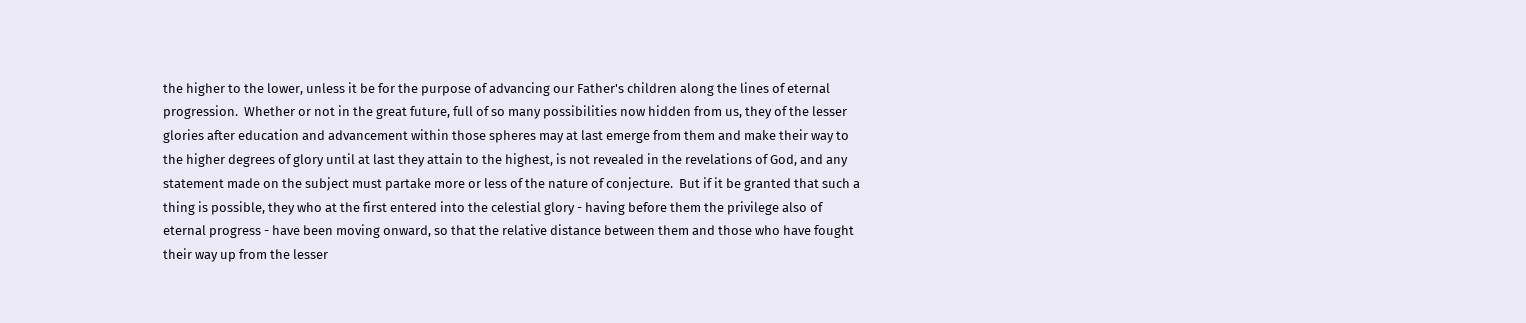the higher to the lower, unless it be for the purpose of advancing our Father's children along the lines of eternal progression.  Whether or not in the great future, full of so many possibilities now hidden from us, they of the lesser glories after education and advancement within those spheres may at last emerge from them and make their way to the higher degrees of glory until at last they attain to the highest, is not revealed in the revelations of God, and any statement made on the subject must partake more or less of the nature of conjecture.  But if it be granted that such a thing is possible, they who at the first entered into the celestial glory - having before them the privilege also of eternal progress - have been moving onward, so that the relative distance between them and those who have fought their way up from the lesser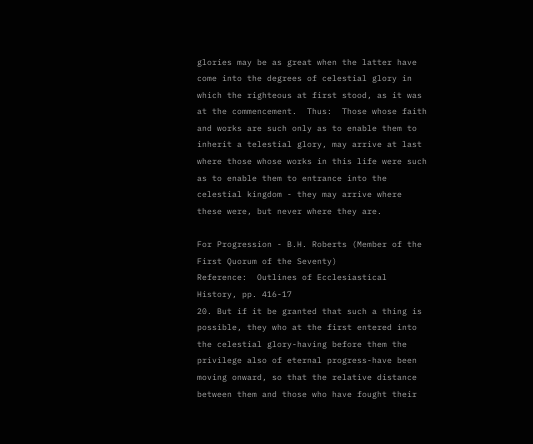glories may be as great when the latter have come into the degrees of celestial glory in which the righteous at first stood, as it was at the commencement.  Thus:  Those whose faith and works are such only as to enable them to inherit a telestial glory, may arrive at last where those whose works in this life were such as to enable them to entrance into the celestial kingdom - they may arrive where these were, but never where they are.

For Progression - B.H. Roberts (Member of the First Quorum of the Seventy)
Reference:  Outlines of Ecclesiastical History, pp. 416-17
20. But if it be granted that such a thing is possible, they who at the first entered into the celestial glory-having before them the privilege also of eternal progress-have been moving onward, so that the relative distance between them and those who have fought their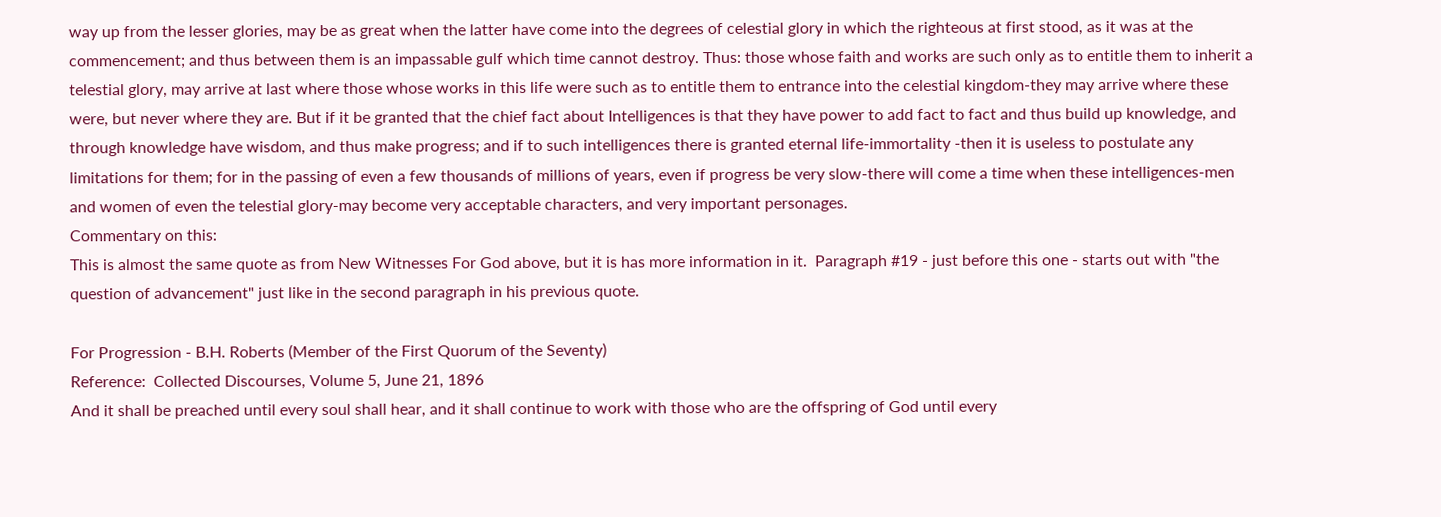way up from the lesser glories, may be as great when the latter have come into the degrees of celestial glory in which the righteous at first stood, as it was at the commencement; and thus between them is an impassable gulf which time cannot destroy. Thus: those whose faith and works are such only as to entitle them to inherit a telestial glory, may arrive at last where those whose works in this life were such as to entitle them to entrance into the celestial kingdom-they may arrive where these were, but never where they are. But if it be granted that the chief fact about Intelligences is that they have power to add fact to fact and thus build up knowledge, and through knowledge have wisdom, and thus make progress; and if to such intelligences there is granted eternal life-immortality -then it is useless to postulate any limitations for them; for in the passing of even a few thousands of millions of years, even if progress be very slow-there will come a time when these intelligences-men and women of even the telestial glory-may become very acceptable characters, and very important personages.
Commentary on this:
This is almost the same quote as from New Witnesses For God above, but it is has more information in it.  Paragraph #19 - just before this one - starts out with "the question of advancement" just like in the second paragraph in his previous quote.

For Progression - B.H. Roberts (Member of the First Quorum of the Seventy)
Reference:  Collected Discourses, Volume 5, June 21, 1896
And it shall be preached until every soul shall hear, and it shall continue to work with those who are the offspring of God until every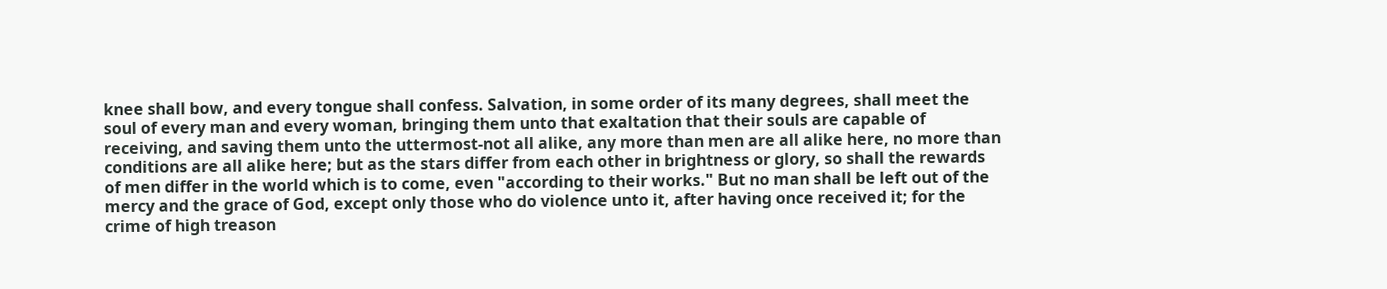knee shall bow, and every tongue shall confess. Salvation, in some order of its many degrees, shall meet the soul of every man and every woman, bringing them unto that exaltation that their souls are capable of receiving, and saving them unto the uttermost-not all alike, any more than men are all alike here, no more than conditions are all alike here; but as the stars differ from each other in brightness or glory, so shall the rewards of men differ in the world which is to come, even "according to their works." But no man shall be left out of the mercy and the grace of God, except only those who do violence unto it, after having once received it; for the crime of high treason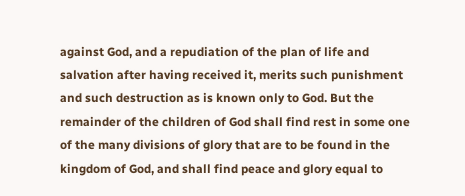against God, and a repudiation of the plan of life and salvation after having received it, merits such punishment and such destruction as is known only to God. But the remainder of the children of God shall find rest in some one of the many divisions of glory that are to be found in the kingdom of God, and shall find peace and glory equal to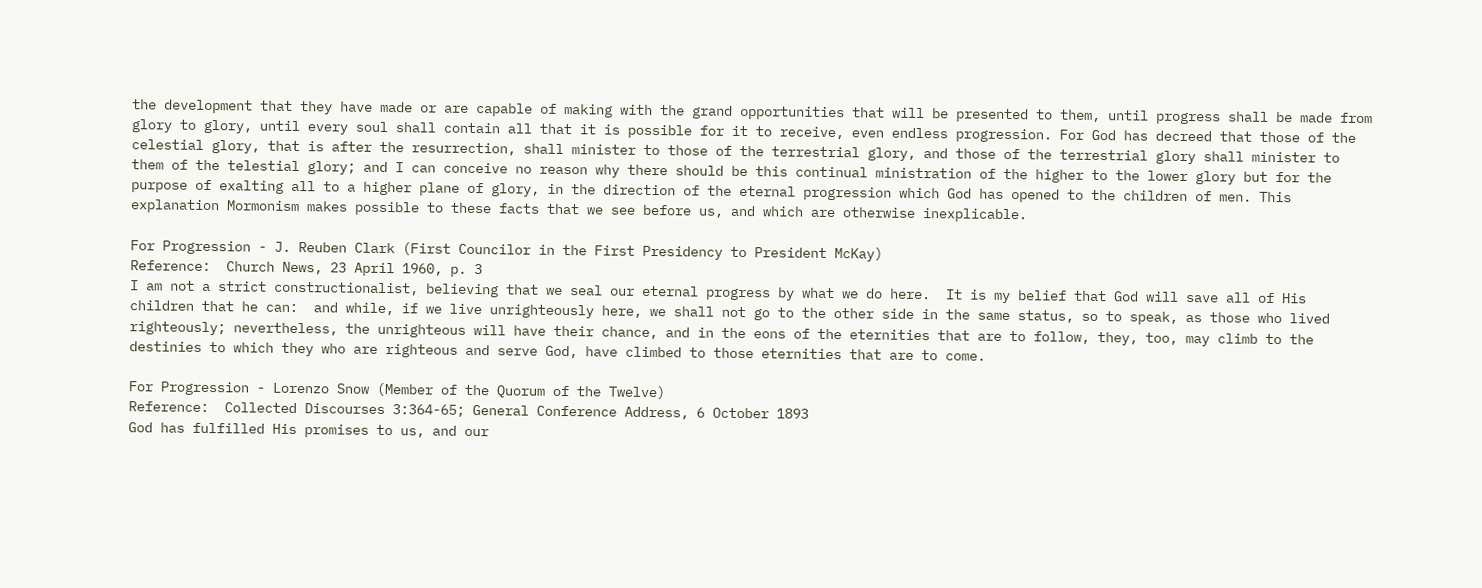the development that they have made or are capable of making with the grand opportunities that will be presented to them, until progress shall be made from glory to glory, until every soul shall contain all that it is possible for it to receive, even endless progression. For God has decreed that those of the celestial glory, that is after the resurrection, shall minister to those of the terrestrial glory, and those of the terrestrial glory shall minister to them of the telestial glory; and I can conceive no reason why there should be this continual ministration of the higher to the lower glory but for the purpose of exalting all to a higher plane of glory, in the direction of the eternal progression which God has opened to the children of men. This explanation Mormonism makes possible to these facts that we see before us, and which are otherwise inexplicable.

For Progression - J. Reuben Clark (First Councilor in the First Presidency to President McKay)
Reference:  Church News, 23 April 1960, p. 3
I am not a strict constructionalist, believing that we seal our eternal progress by what we do here.  It is my belief that God will save all of His children that he can:  and while, if we live unrighteously here, we shall not go to the other side in the same status, so to speak, as those who lived righteously; nevertheless, the unrighteous will have their chance, and in the eons of the eternities that are to follow, they, too, may climb to the destinies to which they who are righteous and serve God, have climbed to those eternities that are to come.

For Progression - Lorenzo Snow (Member of the Quorum of the Twelve)
Reference:  Collected Discourses 3:364-65; General Conference Address, 6 October 1893
God has fulfilled His promises to us, and our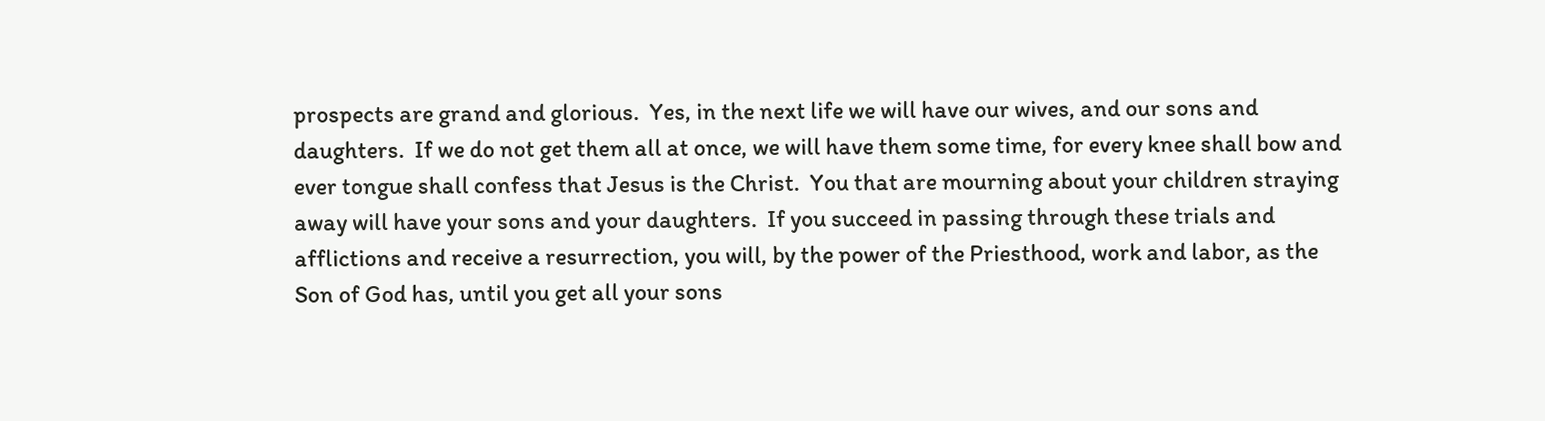prospects are grand and glorious.  Yes, in the next life we will have our wives, and our sons and daughters.  If we do not get them all at once, we will have them some time, for every knee shall bow and ever tongue shall confess that Jesus is the Christ.  You that are mourning about your children straying away will have your sons and your daughters.  If you succeed in passing through these trials and afflictions and receive a resurrection, you will, by the power of the Priesthood, work and labor, as the Son of God has, until you get all your sons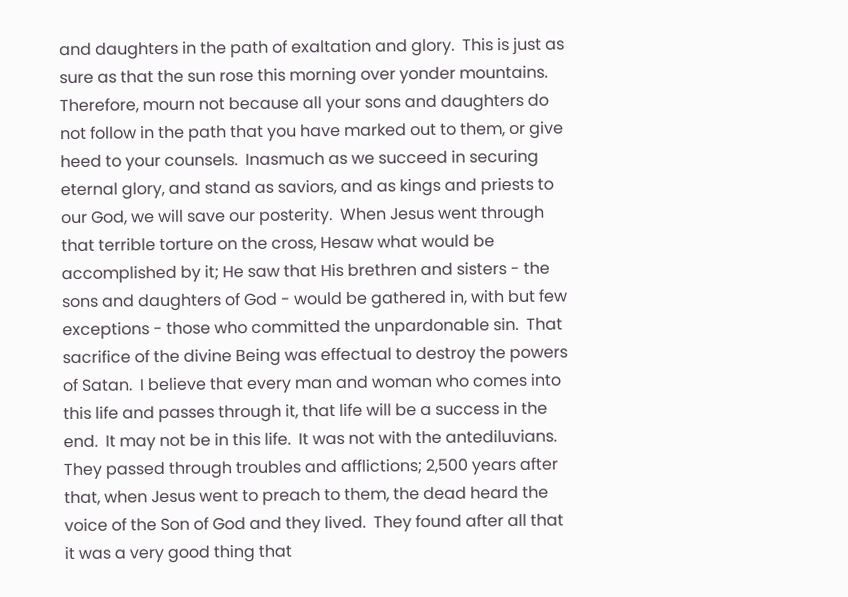and daughters in the path of exaltation and glory.  This is just as sure as that the sun rose this morning over yonder mountains.  Therefore, mourn not because all your sons and daughters do not follow in the path that you have marked out to them, or give heed to your counsels.  Inasmuch as we succeed in securing eternal glory, and stand as saviors, and as kings and priests to our God, we will save our posterity.  When Jesus went through that terrible torture on the cross, Hesaw what would be accomplished by it; He saw that His brethren and sisters - the sons and daughters of God - would be gathered in, with but few exceptions - those who committed the unpardonable sin.  That sacrifice of the divine Being was effectual to destroy the powers of Satan.  I believe that every man and woman who comes into this life and passes through it, that life will be a success in the end.  It may not be in this life.  It was not with the antediluvians.  They passed through troubles and afflictions; 2,500 years after that, when Jesus went to preach to them, the dead heard the voice of the Son of God and they lived.  They found after all that it was a very good thing that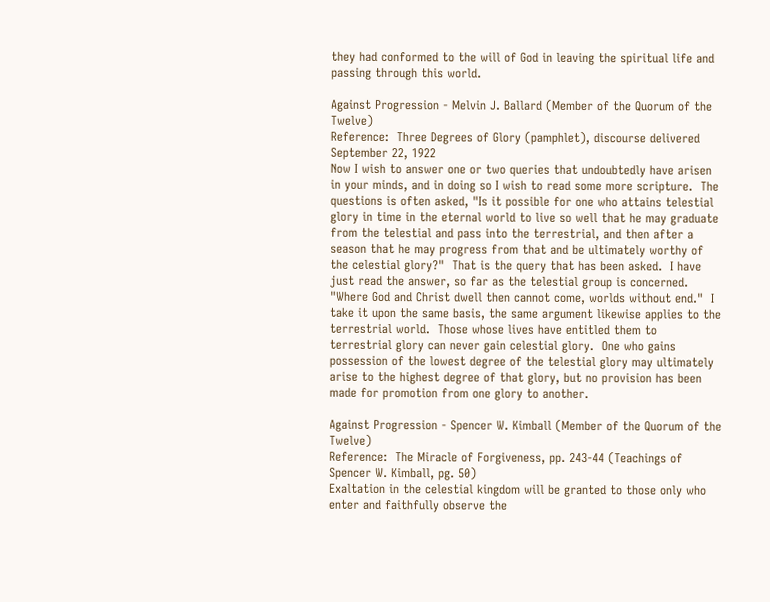they had conformed to the will of God in leaving the spiritual life and passing through this world.

Against Progression - Melvin J. Ballard (Member of the Quorum of the Twelve)
Reference:  Three Degrees of Glory (pamphlet), discourse delivered September 22, 1922
Now I wish to answer one or two queries that undoubtedly have arisen in your minds, and in doing so I wish to read some more scripture.  The questions is often asked, "Is it possible for one who attains telestial glory in time in the eternal world to live so well that he may graduate from the telestial and pass into the terrestrial, and then after a season that he may progress from that and be ultimately worthy of the celestial glory?"  That is the query that has been asked.  I have just read the answer, so far as the telestial group is concerned.  "Where God and Christ dwell then cannot come, worlds without end."  I take it upon the same basis, the same argument likewise applies to the terrestrial world.  Those whose lives have entitled them to terrestrial glory can never gain celestial glory.  One who gains possession of the lowest degree of the telestial glory may ultimately arise to the highest degree of that glory, but no provision has been made for promotion from one glory to another.

Against Progression - Spencer W. Kimball (Member of the Quorum of the Twelve)
Reference:  The Miracle of Forgiveness, pp. 243-44 (Teachings of Spencer W. Kimball, pg. 50)
Exaltation in the celestial kingdom will be granted to those only who enter and faithfully observe the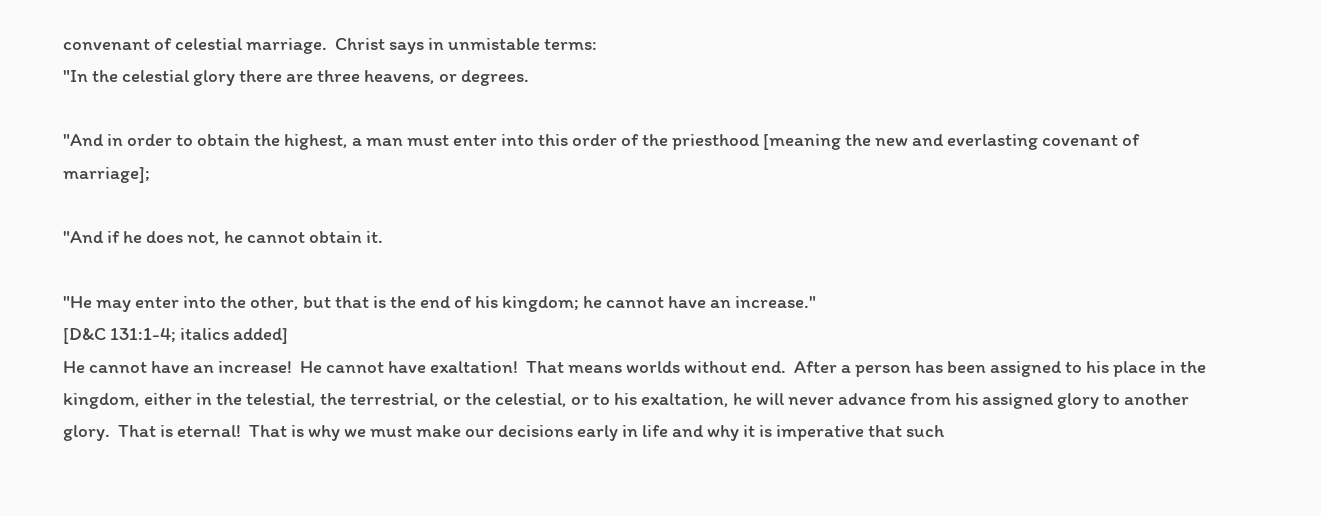convenant of celestial marriage.  Christ says in unmistable terms:
"In the celestial glory there are three heavens, or degrees.

"And in order to obtain the highest, a man must enter into this order of the priesthood [meaning the new and everlasting covenant of marriage];

"And if he does not, he cannot obtain it.

"He may enter into the other, but that is the end of his kingdom; he cannot have an increase."
[D&C 131:1-4; italics added]
He cannot have an increase!  He cannot have exaltation!  That means worlds without end.  After a person has been assigned to his place in the kingdom, either in the telestial, the terrestrial, or the celestial, or to his exaltation, he will never advance from his assigned glory to another glory.  That is eternal!  That is why we must make our decisions early in life and why it is imperative that such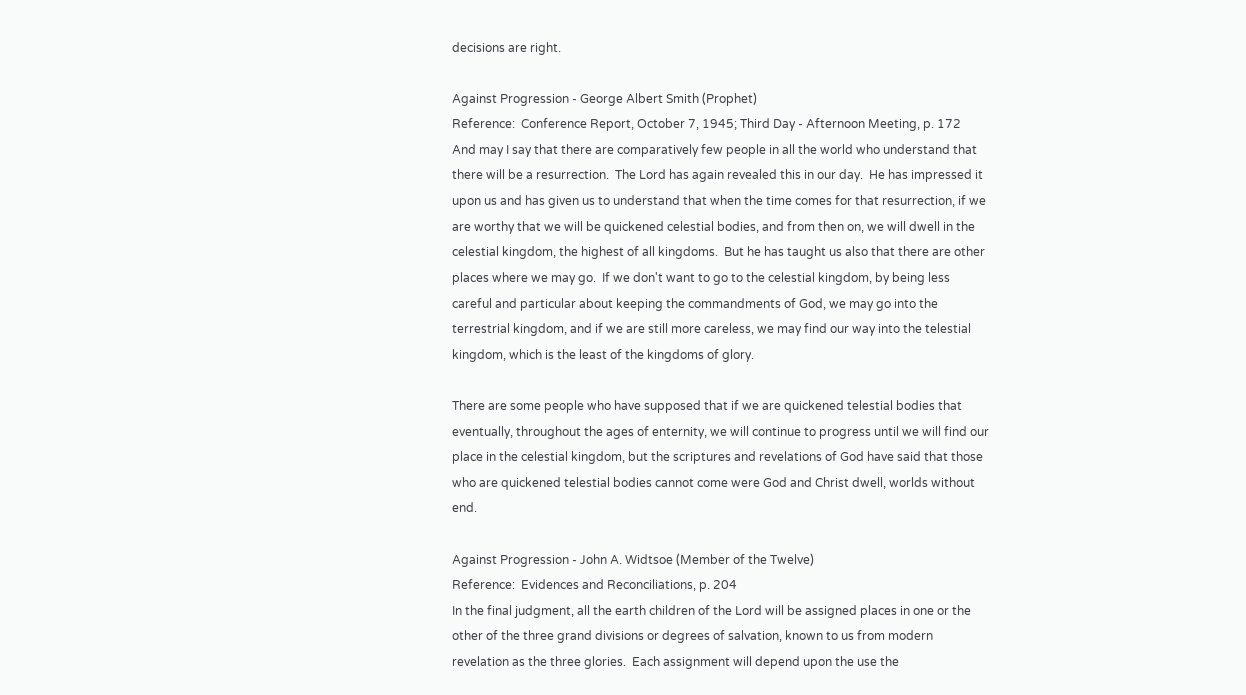decisions are right.

Against Progression - George Albert Smith (Prophet)
Reference:  Conference Report, October 7, 1945; Third Day - Afternoon Meeting, p. 172
And may I say that there are comparatively few people in all the world who understand that there will be a resurrection.  The Lord has again revealed this in our day.  He has impressed it upon us and has given us to understand that when the time comes for that resurrection, if we are worthy that we will be quickened celestial bodies, and from then on, we will dwell in the celestial kingdom, the highest of all kingdoms.  But he has taught us also that there are other places where we may go.  If we don't want to go to the celestial kingdom, by being less careful and particular about keeping the commandments of God, we may go into the terrestrial kingdom, and if we are still more careless, we may find our way into the telestial kingdom, which is the least of the kingdoms of glory.

There are some people who have supposed that if we are quickened telestial bodies that eventually, throughout the ages of enternity, we will continue to progress until we will find our place in the celestial kingdom, but the scriptures and revelations of God have said that those who are quickened telestial bodies cannot come were God and Christ dwell, worlds without end.

Against Progression - John A. Widtsoe (Member of the Twelve)
Reference:  Evidences and Reconciliations, p. 204
In the final judgment, all the earth children of the Lord will be assigned places in one or the other of the three grand divisions or degrees of salvation, known to us from modern revelation as the three glories.  Each assignment will depend upon the use the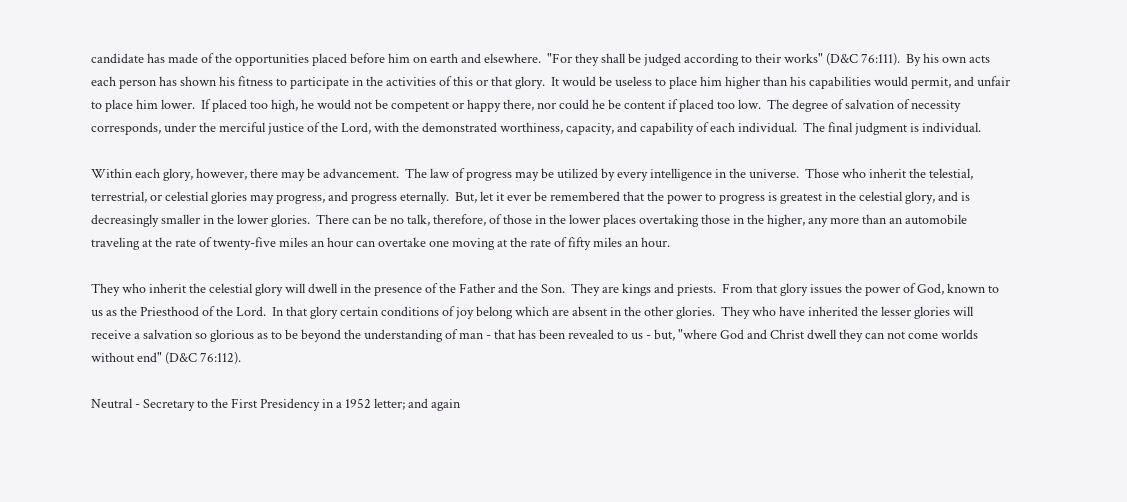candidate has made of the opportunities placed before him on earth and elsewhere.  "For they shall be judged according to their works" (D&C 76:111).  By his own acts each person has shown his fitness to participate in the activities of this or that glory.  It would be useless to place him higher than his capabilities would permit, and unfair to place him lower.  If placed too high, he would not be competent or happy there, nor could he be content if placed too low.  The degree of salvation of necessity corresponds, under the merciful justice of the Lord, with the demonstrated worthiness, capacity, and capability of each individual.  The final judgment is individual.

Within each glory, however, there may be advancement.  The law of progress may be utilized by every intelligence in the universe.  Those who inherit the telestial, terrestrial, or celestial glories may progress, and progress eternally.  But, let it ever be remembered that the power to progress is greatest in the celestial glory, and is decreasingly smaller in the lower glories.  There can be no talk, therefore, of those in the lower places overtaking those in the higher, any more than an automobile traveling at the rate of twenty-five miles an hour can overtake one moving at the rate of fifty miles an hour.

They who inherit the celestial glory will dwell in the presence of the Father and the Son.  They are kings and priests.  From that glory issues the power of God, known to us as the Priesthood of the Lord.  In that glory certain conditions of joy belong which are absent in the other glories.  They who have inherited the lesser glories will receive a salvation so glorious as to be beyond the understanding of man - that has been revealed to us - but, "where God and Christ dwell they can not come worlds without end" (D&C 76:112).

Neutral - Secretary to the First Presidency in a 1952 letter; and again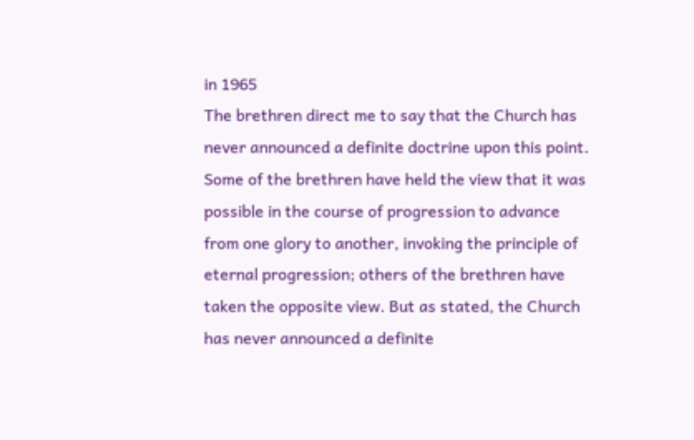in 1965
The brethren direct me to say that the Church has never announced a definite doctrine upon this point. Some of the brethren have held the view that it was possible in the course of progression to advance from one glory to another, invoking the principle of eternal progression; others of the brethren have taken the opposite view. But as stated, the Church has never announced a definite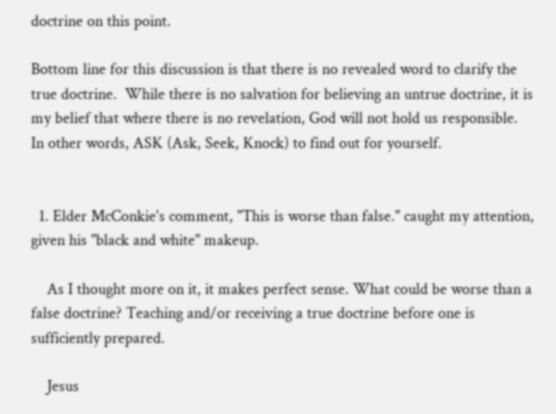doctrine on this point.

Bottom line for this discussion is that there is no revealed word to clarify the true doctrine.  While there is no salvation for believing an untrue doctrine, it is my belief that where there is no revelation, God will not hold us responsible.  In other words, ASK (Ask, Seek, Knock) to find out for yourself.


  1. Elder McConkie's comment, "This is worse than false." caught my attention, given his "black and white" makeup.

    As I thought more on it, it makes perfect sense. What could be worse than a false doctrine? Teaching and/or receiving a true doctrine before one is sufficiently prepared.

    Jesus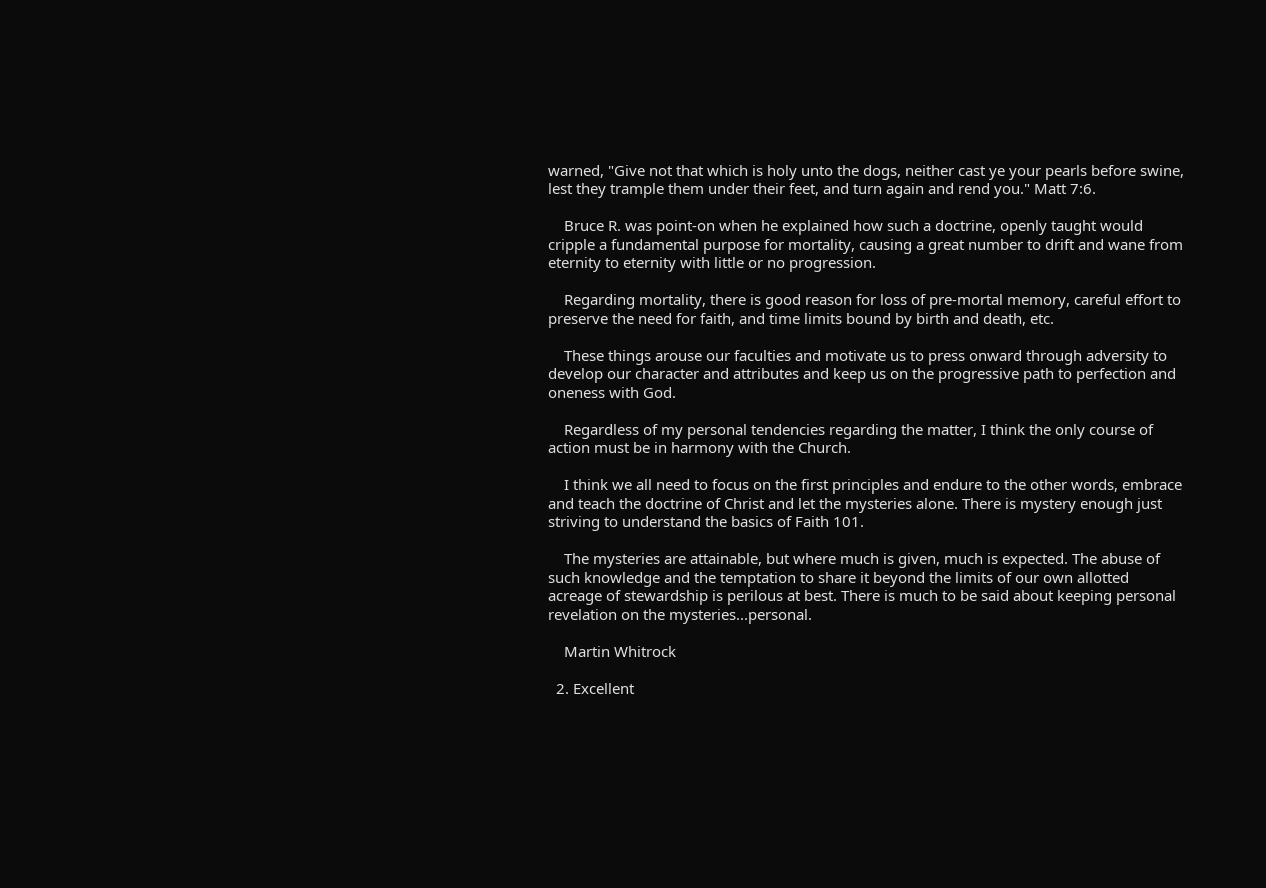warned, "Give not that which is holy unto the dogs, neither cast ye your pearls before swine, lest they trample them under their feet, and turn again and rend you." Matt 7:6.

    Bruce R. was point-on when he explained how such a doctrine, openly taught would cripple a fundamental purpose for mortality, causing a great number to drift and wane from eternity to eternity with little or no progression.

    Regarding mortality, there is good reason for loss of pre-mortal memory, careful effort to preserve the need for faith, and time limits bound by birth and death, etc.

    These things arouse our faculties and motivate us to press onward through adversity to develop our character and attributes and keep us on the progressive path to perfection and oneness with God.

    Regardless of my personal tendencies regarding the matter, I think the only course of action must be in harmony with the Church.

    I think we all need to focus on the first principles and endure to the other words, embrace and teach the doctrine of Christ and let the mysteries alone. There is mystery enough just striving to understand the basics of Faith 101.

    The mysteries are attainable, but where much is given, much is expected. The abuse of such knowledge and the temptation to share it beyond the limits of our own allotted acreage of stewardship is perilous at best. There is much to be said about keeping personal revelation on the mysteries...personal.

    Martin Whitrock

  2. Excellent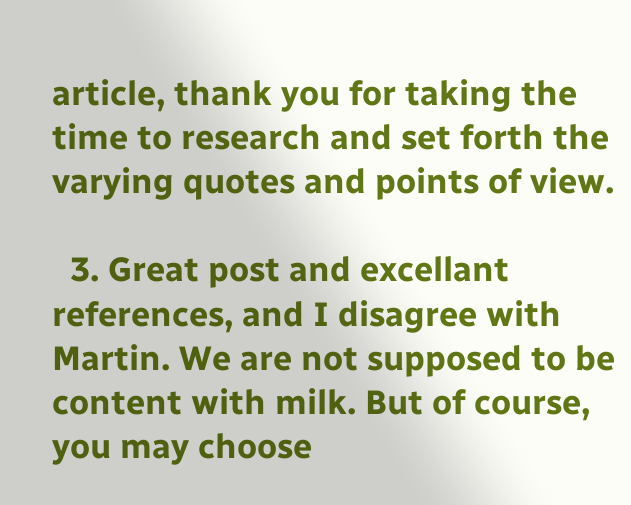article, thank you for taking the time to research and set forth the varying quotes and points of view.

  3. Great post and excellant references, and I disagree with Martin. We are not supposed to be content with milk. But of course, you may choose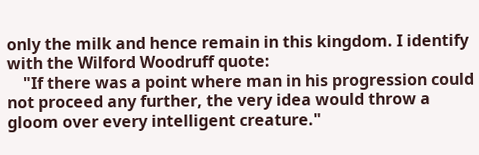only the milk and hence remain in this kingdom. I identify with the Wilford Woodruff quote:
    "If there was a point where man in his progression could not proceed any further, the very idea would throw a gloom over every intelligent creature."